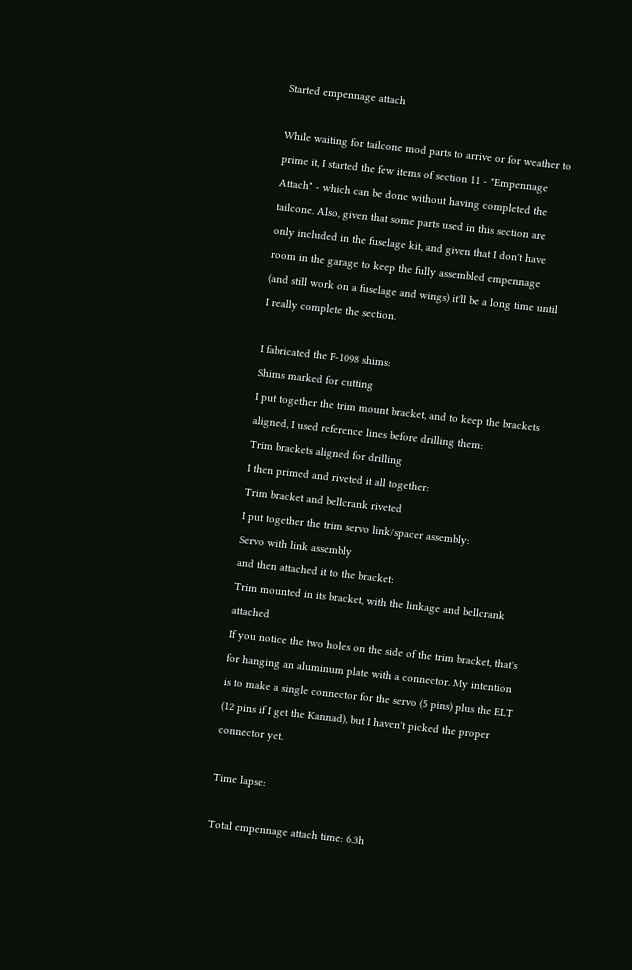Started empennage attach

While waiting for tailcone mod parts to arrive or for weather to prime it, I started the few items of section 11 - "Empennage Attach" - which can be done without having completed the tailcone. Also, given that some parts used in this section are only included in the fuselage kit, and given that I don't have room in the garage to keep the fully assembled empennage (and still work on a fuselage and wings) it'll be a long time until I really complete the section.

I fabricated the F-1098 shims:
Shims marked for cutting
I put together the trim mount bracket, and to keep the brackets aligned, I used reference lines before drilling them:
Trim brackets aligned for drilling
I then primed and riveted it all together:
Trim bracket and bellcrank riveted
I put together the trim servo link/spacer assembly:
Servo with link assembly
and then attached it to the bracket:
Trim mounted in its bracket, with the linkage and bellcrank attached
If you notice the two holes on the side of the trim bracket, that's for hanging an aluminum plate with a connector. My intention is to make a single connector for the servo (5 pins) plus the ELT (12 pins if I get the Kannad), but I haven't picked the proper connector yet.

Time lapse:

Total empennage attach time: 6.3h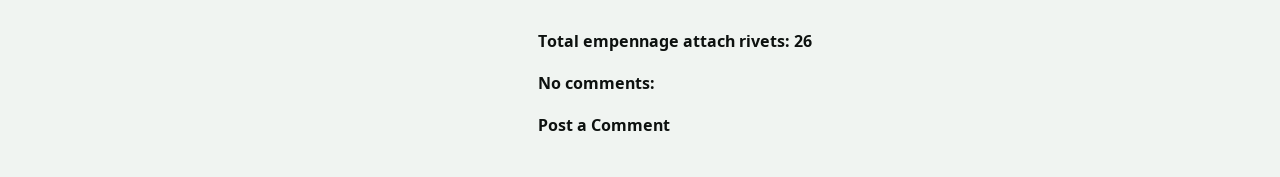Total empennage attach rivets: 26

No comments:

Post a Comment